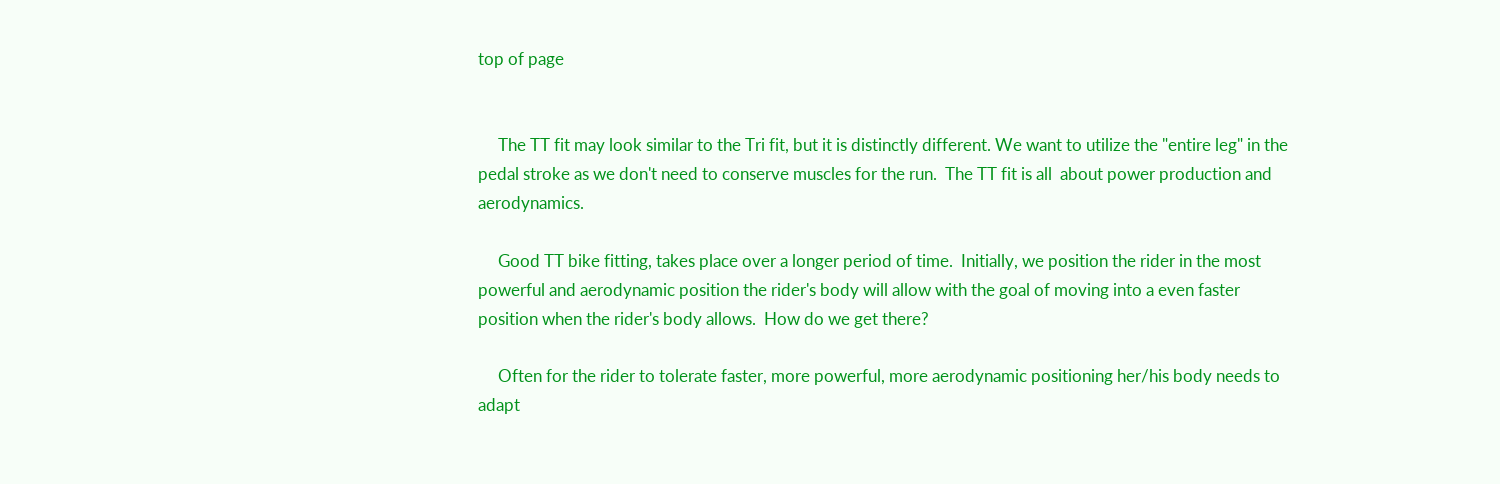top of page


     The TT fit may look similar to the Tri fit, but it is distinctly different. We want to utilize the "entire leg" in the pedal stroke as we don't need to conserve muscles for the run.  The TT fit is all  about power production and aerodynamics.

     Good TT bike fitting, takes place over a longer period of time.  Initially, we position the rider in the most powerful and aerodynamic position the rider's body will allow with the goal of moving into a even faster position when the rider's body allows.  How do we get there?

     Often for the rider to tolerate faster, more powerful, more aerodynamic positioning her/his body needs to adapt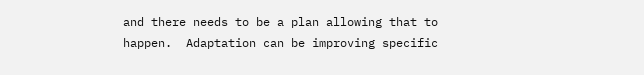and there needs to be a plan allowing that to happen.  Adaptation can be improving specific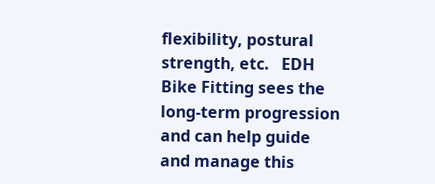flexibility, postural strength, etc.   EDH Bike Fitting sees the long-term progression and can help guide and manage this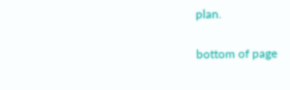plan.

bottom of page